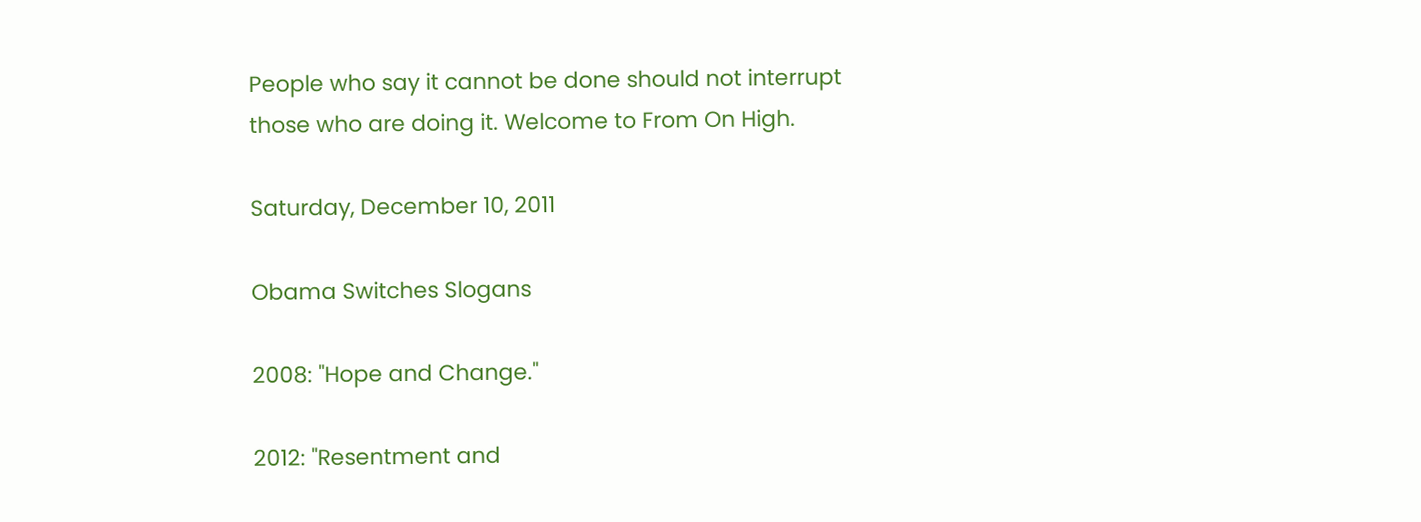People who say it cannot be done should not interrupt those who are doing it. Welcome to From On High.

Saturday, December 10, 2011

Obama Switches Slogans

2008: "Hope and Change."

2012: "Resentment and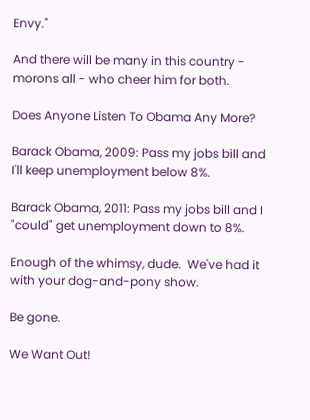Envy."

And there will be many in this country - morons all - who cheer him for both.

Does Anyone Listen To Obama Any More?

Barack Obama, 2009: Pass my jobs bill and I'll keep unemployment below 8%.

Barack Obama, 2011: Pass my jobs bill and I "could" get unemployment down to 8%.

Enough of the whimsy, dude.  We've had it with your dog-and-pony show.

Be gone.

We Want Out!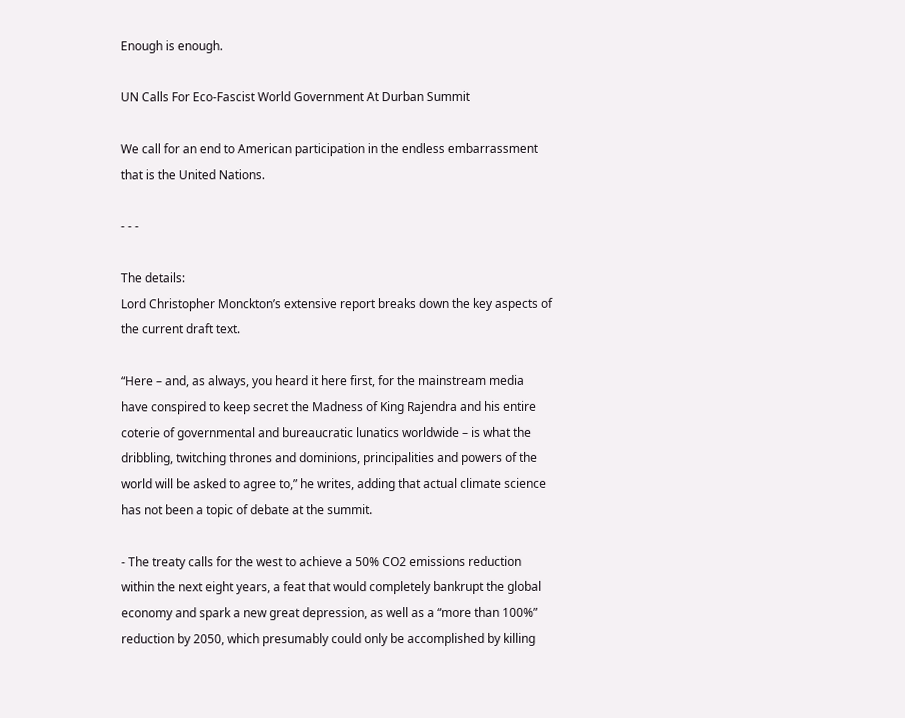Enough is enough.

UN Calls For Eco-Fascist World Government At Durban Summit

We call for an end to American participation in the endless embarrassment that is the United Nations.

- - -

The details:
Lord Christopher Monckton’s extensive report breaks down the key aspects of the current draft text.

“Here – and, as always, you heard it here first, for the mainstream media have conspired to keep secret the Madness of King Rajendra and his entire coterie of governmental and bureaucratic lunatics worldwide – is what the dribbling, twitching thrones and dominions, principalities and powers of the world will be asked to agree to,” he writes, adding that actual climate science has not been a topic of debate at the summit.

- The treaty calls for the west to achieve a 50% CO2 emissions reduction within the next eight years, a feat that would completely bankrupt the global economy and spark a new great depression, as well as a “more than 100%” reduction by 2050, which presumably could only be accomplished by killing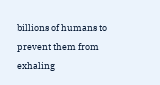billions of humans to prevent them from exhaling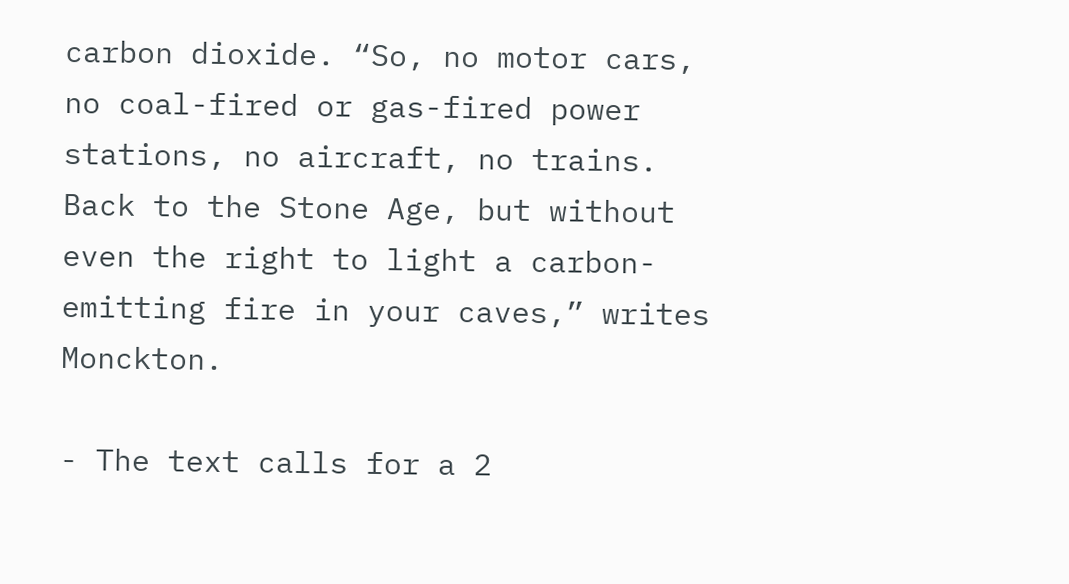carbon dioxide. “So, no motor cars, no coal-fired or gas-fired power stations, no aircraft, no trains. Back to the Stone Age, but without even the right to light a carbon-emitting fire in your caves,” writes Monckton.

- The text calls for a 2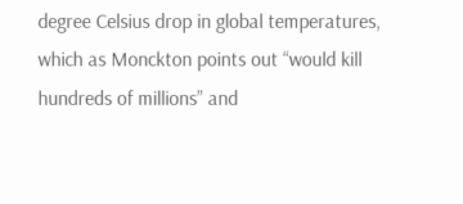degree Celsius drop in global temperatures, which as Monckton points out “would kill hundreds of millions” and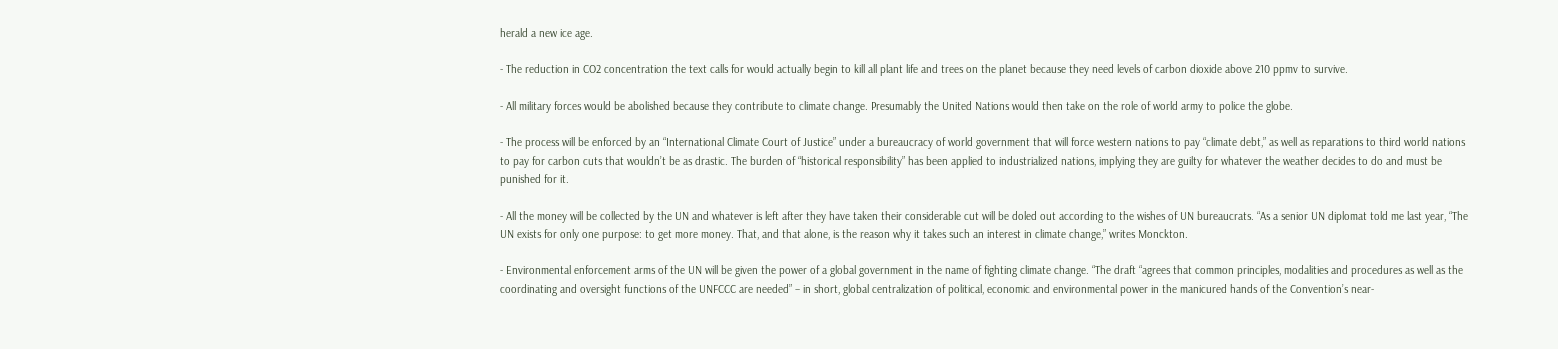herald a new ice age.

- The reduction in CO2 concentration the text calls for would actually begin to kill all plant life and trees on the planet because they need levels of carbon dioxide above 210 ppmv to survive.

- All military forces would be abolished because they contribute to climate change. Presumably the United Nations would then take on the role of world army to police the globe.

- The process will be enforced by an “International Climate Court of Justice” under a bureaucracy of world government that will force western nations to pay “climate debt,” as well as reparations to third world nations to pay for carbon cuts that wouldn’t be as drastic. The burden of “historical responsibility” has been applied to industrialized nations, implying they are guilty for whatever the weather decides to do and must be punished for it.

- All the money will be collected by the UN and whatever is left after they have taken their considerable cut will be doled out according to the wishes of UN bureaucrats. “As a senior UN diplomat told me last year, “The UN exists for only one purpose: to get more money. That, and that alone, is the reason why it takes such an interest in climate change,” writes Monckton.

- Environmental enforcement arms of the UN will be given the power of a global government in the name of fighting climate change. “The draft “agrees that common principles, modalities and procedures as well as the coordinating and oversight functions of the UNFCCC are needed” – in short, global centralization of political, economic and environmental power in the manicured hands of the Convention’s near-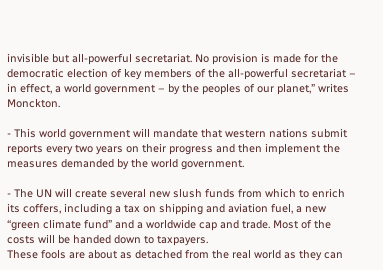invisible but all-powerful secretariat. No provision is made for the democratic election of key members of the all-powerful secretariat – in effect, a world government – by the peoples of our planet,” writes Monckton.

- This world government will mandate that western nations submit reports every two years on their progress and then implement the measures demanded by the world government.

- The UN will create several new slush funds from which to enrich its coffers, including a tax on shipping and aviation fuel, a new “green climate fund” and a worldwide cap and trade. Most of the costs will be handed down to taxpayers.
These fools are about as detached from the real world as they can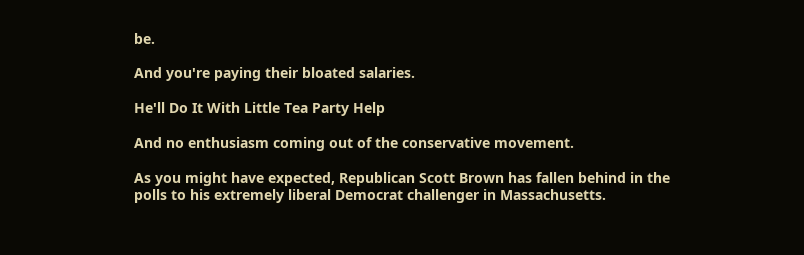be.

And you're paying their bloated salaries.

He'll Do It With Little Tea Party Help

And no enthusiasm coming out of the conservative movement.

As you might have expected, Republican Scott Brown has fallen behind in the polls to his extremely liberal Democrat challenger in Massachusetts.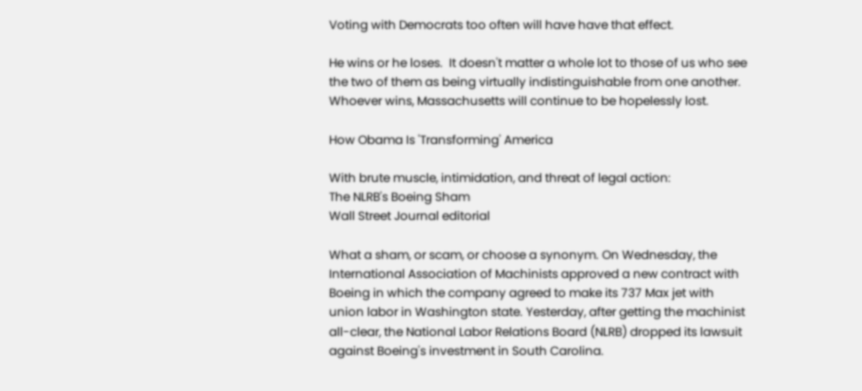Voting with Democrats too often will have have that effect.

He wins or he loses.  It doesn't matter a whole lot to those of us who see the two of them as being virtually indistinguishable from one another.  Whoever wins, Massachusetts will continue to be hopelessly lost.

How Obama Is 'Transforming' America

With brute muscle, intimidation, and threat of legal action:
The NLRB's Boeing Sham
Wall Street Journal editorial

What a sham, or scam, or choose a synonym. On Wednesday, the International Association of Machinists approved a new contract with Boeing in which the company agreed to make its 737 Max jet with union labor in Washington state. Yesterday, after getting the machinist all-clear, the National Labor Relations Board (NLRB) dropped its lawsuit against Boeing's investment in South Carolina.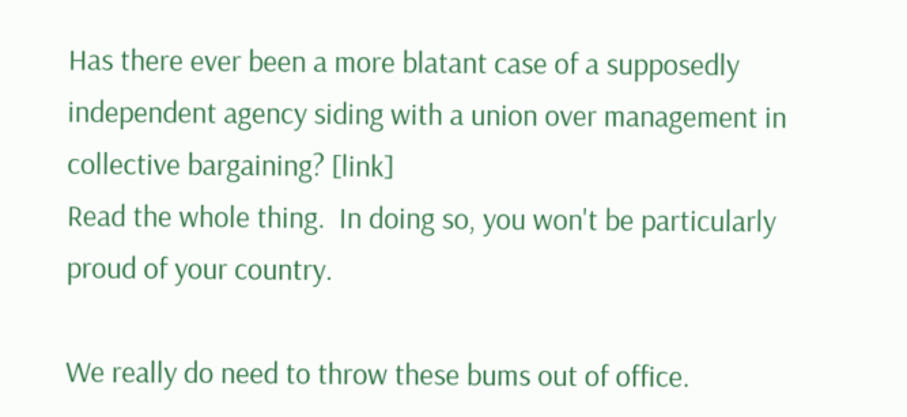Has there ever been a more blatant case of a supposedly independent agency siding with a union over management in collective bargaining? [link]
Read the whole thing.  In doing so, you won't be particularly proud of your country.

We really do need to throw these bums out of office.